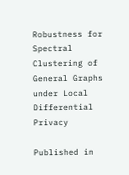Robustness for Spectral Clustering of General Graphs under Local Differential Privacy

Published in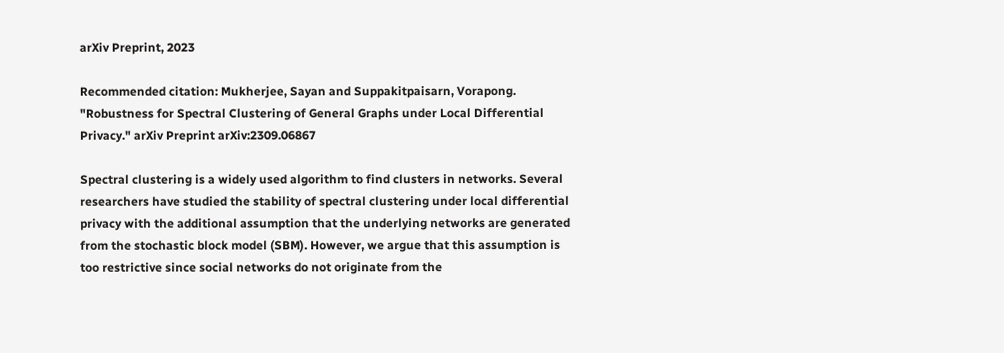arXiv Preprint, 2023

Recommended citation: Mukherjee, Sayan and Suppakitpaisarn, Vorapong. "Robustness for Spectral Clustering of General Graphs under Local Differential Privacy." arXiv Preprint arXiv:2309.06867

Spectral clustering is a widely used algorithm to find clusters in networks. Several researchers have studied the stability of spectral clustering under local differential privacy with the additional assumption that the underlying networks are generated from the stochastic block model (SBM). However, we argue that this assumption is too restrictive since social networks do not originate from the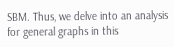SBM. Thus, we delve into an analysis for general graphs in this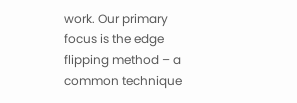work. Our primary focus is the edge flipping method – a common technique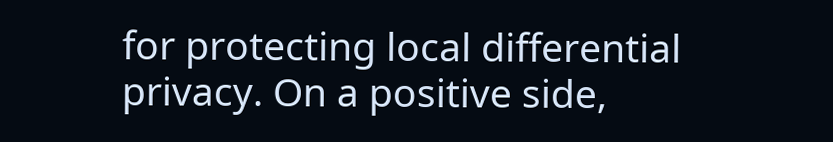for protecting local differential privacy. On a positive side,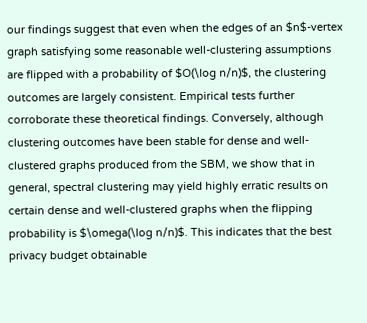our findings suggest that even when the edges of an $n$-vertex graph satisfying some reasonable well-clustering assumptions are flipped with a probability of $O(\log n/n)$, the clustering outcomes are largely consistent. Empirical tests further corroborate these theoretical findings. Conversely, although clustering outcomes have been stable for dense and well-clustered graphs produced from the SBM, we show that in general, spectral clustering may yield highly erratic results on certain dense and well-clustered graphs when the flipping probability is $\omega(\log n/n)$. This indicates that the best privacy budget obtainable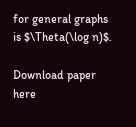for general graphs is $\Theta(\log n)$.

Download paper here